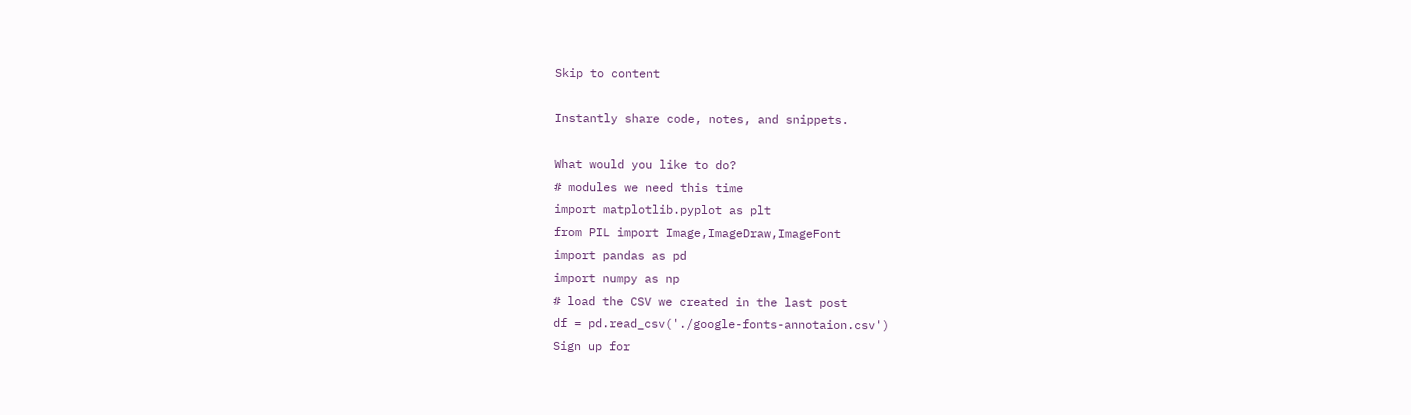Skip to content

Instantly share code, notes, and snippets.

What would you like to do?
# modules we need this time
import matplotlib.pyplot as plt
from PIL import Image,ImageDraw,ImageFont
import pandas as pd
import numpy as np
# load the CSV we created in the last post
df = pd.read_csv('./google-fonts-annotaion.csv')
Sign up for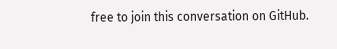free to join this conversation on GitHub.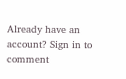Already have an account? Sign in to comment